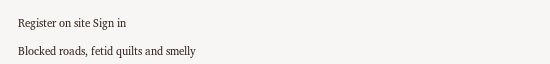Register on site Sign in

Blocked roads, fetid quilts and smelly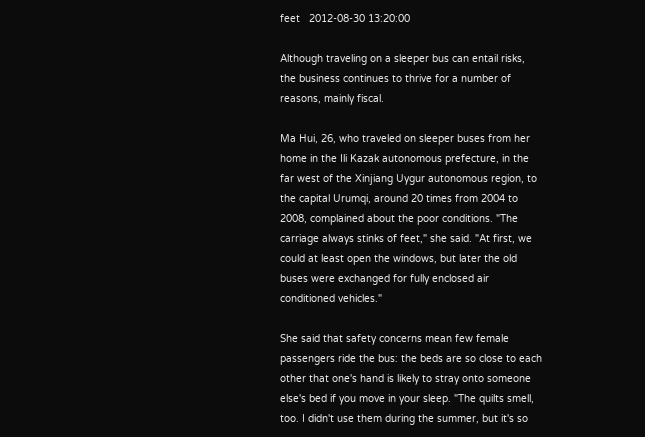feet   2012-08-30 13:20:00

Although traveling on a sleeper bus can entail risks, the business continues to thrive for a number of reasons, mainly fiscal.

Ma Hui, 26, who traveled on sleeper buses from her home in the Ili Kazak autonomous prefecture, in the far west of the Xinjiang Uygur autonomous region, to the capital Urumqi, around 20 times from 2004 to 2008, complained about the poor conditions. "The carriage always stinks of feet," she said. "At first, we could at least open the windows, but later the old buses were exchanged for fully enclosed air conditioned vehicles."

She said that safety concerns mean few female passengers ride the bus: the beds are so close to each other that one's hand is likely to stray onto someone else's bed if you move in your sleep. "The quilts smell, too. I didn't use them during the summer, but it's so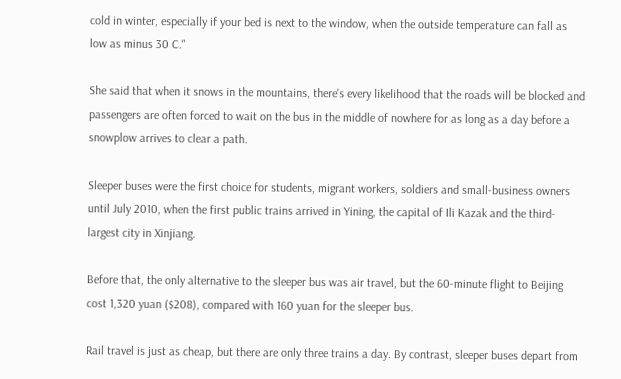cold in winter, especially if your bed is next to the window, when the outside temperature can fall as low as minus 30 C."

She said that when it snows in the mountains, there's every likelihood that the roads will be blocked and passengers are often forced to wait on the bus in the middle of nowhere for as long as a day before a snowplow arrives to clear a path.

Sleeper buses were the first choice for students, migrant workers, soldiers and small-business owners until July 2010, when the first public trains arrived in Yining, the capital of Ili Kazak and the third-largest city in Xinjiang.

Before that, the only alternative to the sleeper bus was air travel, but the 60-minute flight to Beijing cost 1,320 yuan ($208), compared with 160 yuan for the sleeper bus.

Rail travel is just as cheap, but there are only three trains a day. By contrast, sleeper buses depart from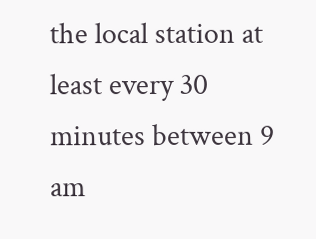the local station at least every 30 minutes between 9 am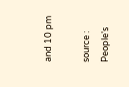and 10 pm

source : People's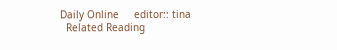Daily Online     editor:: tina
  Related Reading